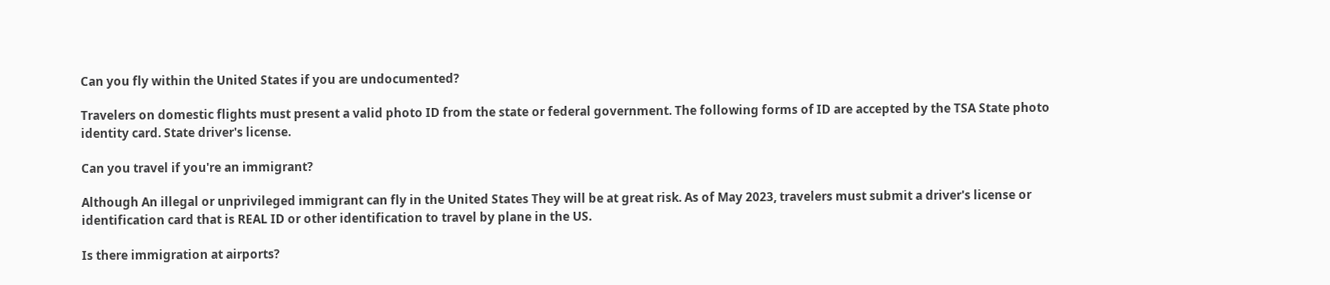Can you fly within the United States if you are undocumented?

Travelers on domestic flights must present a valid photo ID from the state or federal government. The following forms of ID are accepted by the TSA State photo identity card. State driver's license.

Can you travel if you're an immigrant?

Although An illegal or unprivileged immigrant can fly in the United States They will be at great risk. As of May 2023, travelers must submit a driver's license or identification card that is REAL ID or other identification to travel by plane in the US.

Is there immigration at airports?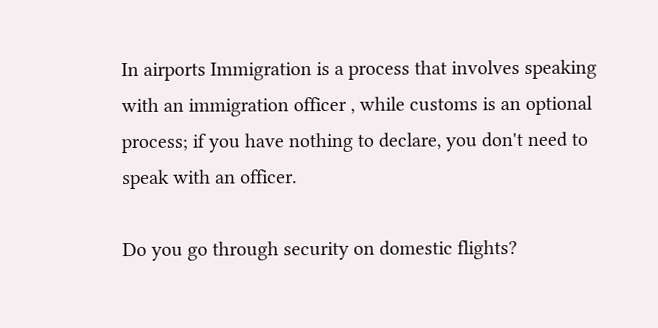In airports Immigration is a process that involves speaking with an immigration officer , while customs is an optional process; if you have nothing to declare, you don't need to speak with an officer.

Do you go through security on domestic flights?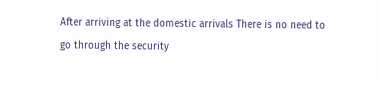After arriving at the domestic arrivals There is no need to go through the security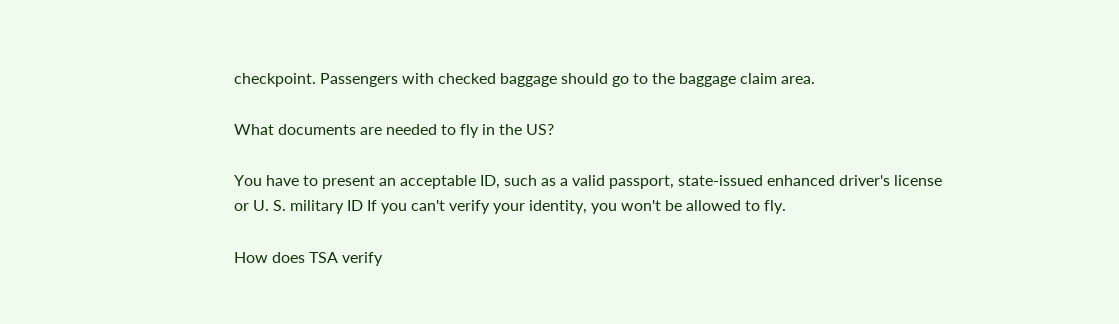checkpoint. Passengers with checked baggage should go to the baggage claim area.

What documents are needed to fly in the US?

You have to present an acceptable ID, such as a valid passport, state-issued enhanced driver's license or U. S. military ID If you can't verify your identity, you won't be allowed to fly.

How does TSA verify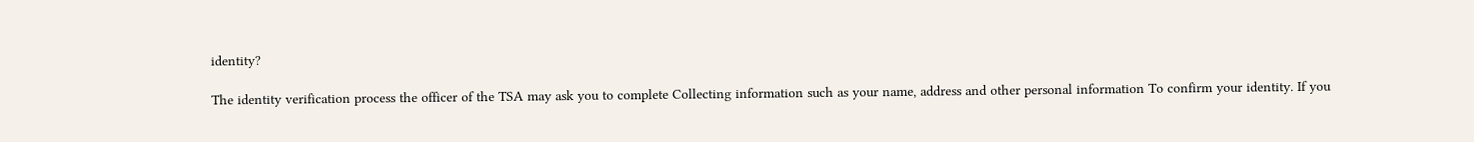identity?

The identity verification process the officer of the TSA may ask you to complete Collecting information such as your name, address and other personal information To confirm your identity. If you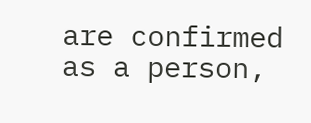are confirmed as a person,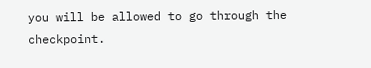you will be allowed to go through the checkpoint.